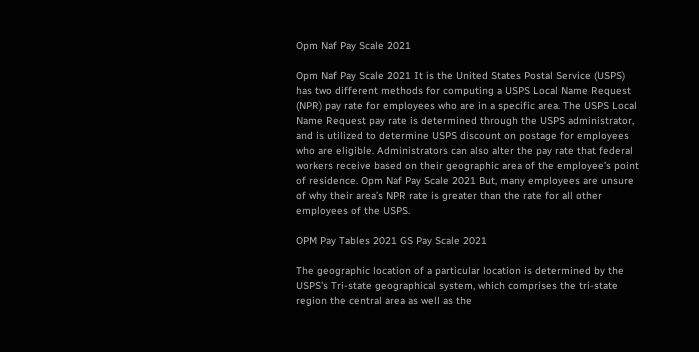Opm Naf Pay Scale 2021

Opm Naf Pay Scale 2021 It is the United States Postal Service (USPS) has two different methods for computing a USPS Local Name Request (NPR) pay rate for employees who are in a specific area. The USPS Local Name Request pay rate is determined through the USPS administrator, and is utilized to determine USPS discount on postage for employees who are eligible. Administrators can also alter the pay rate that federal workers receive based on their geographic area of the employee’s point of residence. Opm Naf Pay Scale 2021 But, many employees are unsure of why their area’s NPR rate is greater than the rate for all other employees of the USPS.

OPM Pay Tables 2021 GS Pay Scale 2021

The geographic location of a particular location is determined by the USPS’s Tri-state geographical system, which comprises the tri-state region the central area as well as the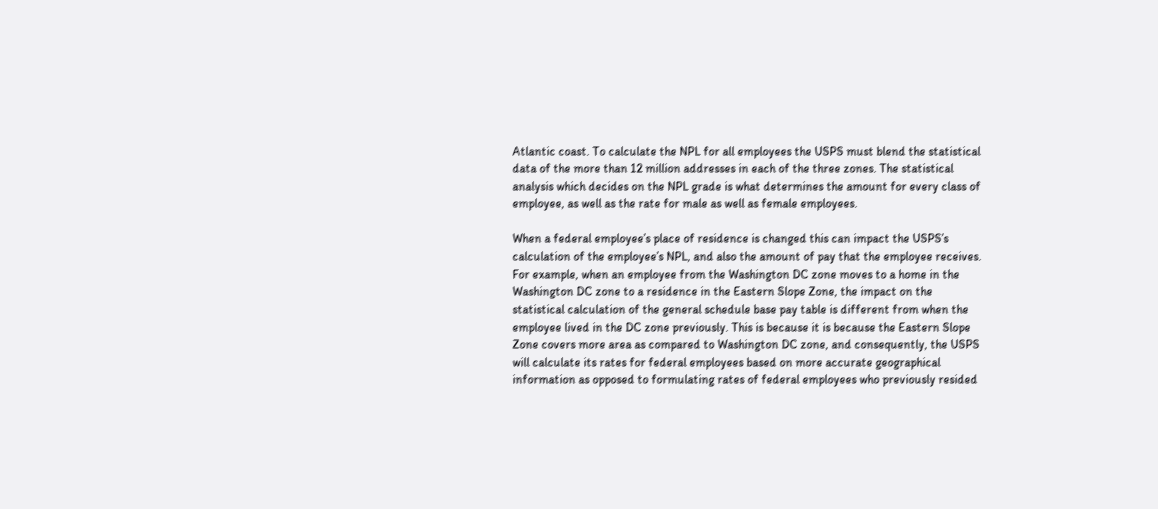Atlantic coast. To calculate the NPL for all employees the USPS must blend the statistical data of the more than 12 million addresses in each of the three zones. The statistical analysis which decides on the NPL grade is what determines the amount for every class of employee, as well as the rate for male as well as female employees.

When a federal employee’s place of residence is changed this can impact the USPS’s calculation of the employee’s NPL, and also the amount of pay that the employee receives. For example, when an employee from the Washington DC zone moves to a home in the Washington DC zone to a residence in the Eastern Slope Zone, the impact on the statistical calculation of the general schedule base pay table is different from when the employee lived in the DC zone previously. This is because it is because the Eastern Slope Zone covers more area as compared to Washington DC zone, and consequently, the USPS will calculate its rates for federal employees based on more accurate geographical information as opposed to formulating rates of federal employees who previously resided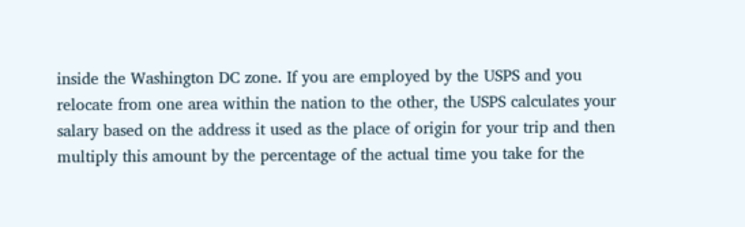inside the Washington DC zone. If you are employed by the USPS and you relocate from one area within the nation to the other, the USPS calculates your salary based on the address it used as the place of origin for your trip and then multiply this amount by the percentage of the actual time you take for the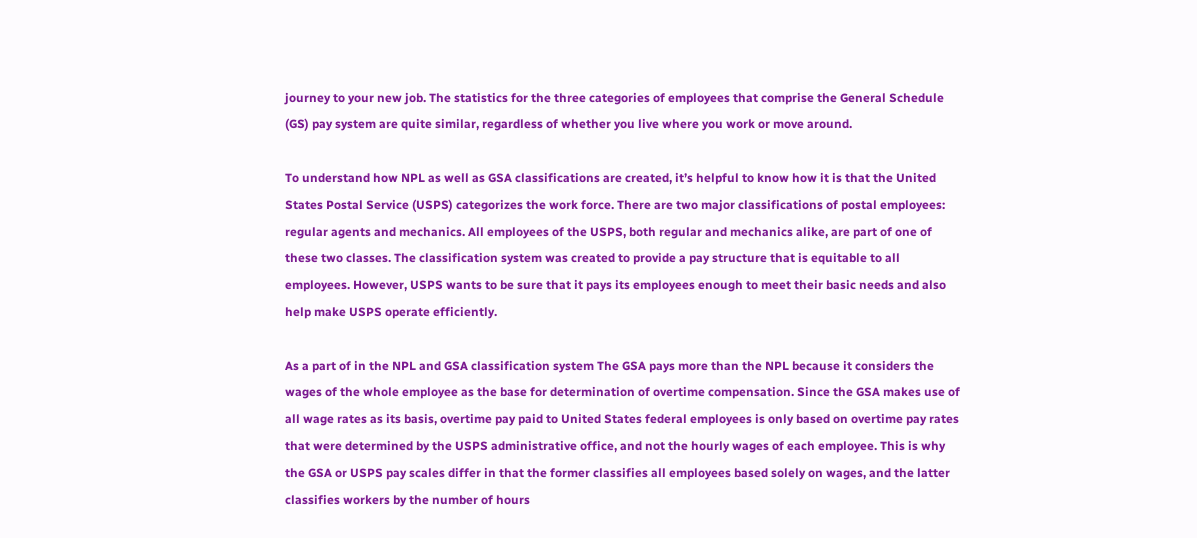journey to your new job. The statistics for the three categories of employees that comprise the General Schedule (GS) pay system are quite similar, regardless of whether you live where you work or move around.

To understand how NPL as well as GSA classifications are created, it’s helpful to know how it is that the United States Postal Service (USPS) categorizes the work force. There are two major classifications of postal employees: regular agents and mechanics. All employees of the USPS, both regular and mechanics alike, are part of one of these two classes. The classification system was created to provide a pay structure that is equitable to all employees. However, USPS wants to be sure that it pays its employees enough to meet their basic needs and also help make USPS operate efficiently.

As a part of in the NPL and GSA classification system The GSA pays more than the NPL because it considers the wages of the whole employee as the base for determination of overtime compensation. Since the GSA makes use of all wage rates as its basis, overtime pay paid to United States federal employees is only based on overtime pay rates that were determined by the USPS administrative office, and not the hourly wages of each employee. This is why the GSA or USPS pay scales differ in that the former classifies all employees based solely on wages, and the latter classifies workers by the number of hours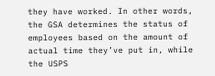they have worked. In other words, the GSA determines the status of employees based on the amount of actual time they’ve put in, while the USPS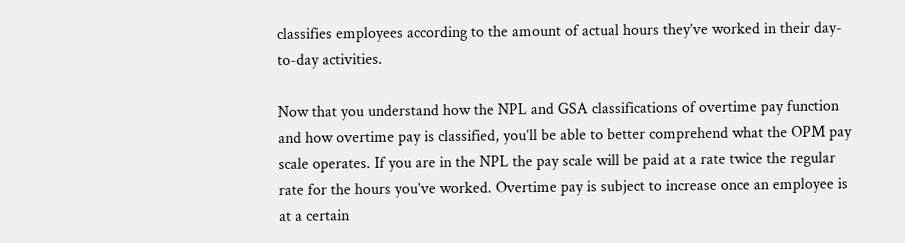classifies employees according to the amount of actual hours they’ve worked in their day-to-day activities.

Now that you understand how the NPL and GSA classifications of overtime pay function and how overtime pay is classified, you’ll be able to better comprehend what the OPM pay scale operates. If you are in the NPL the pay scale will be paid at a rate twice the regular rate for the hours you’ve worked. Overtime pay is subject to increase once an employee is at a certain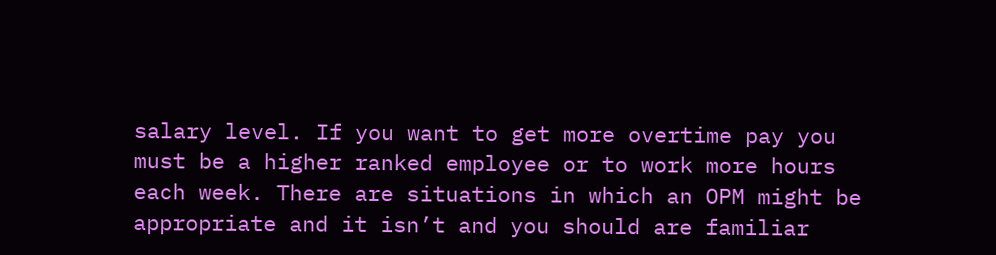salary level. If you want to get more overtime pay you must be a higher ranked employee or to work more hours each week. There are situations in which an OPM might be appropriate and it isn’t and you should are familiar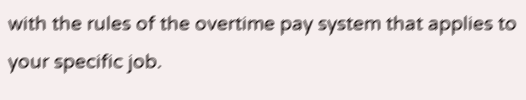with the rules of the overtime pay system that applies to your specific job.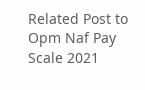Related Post to Opm Naf Pay Scale 2021